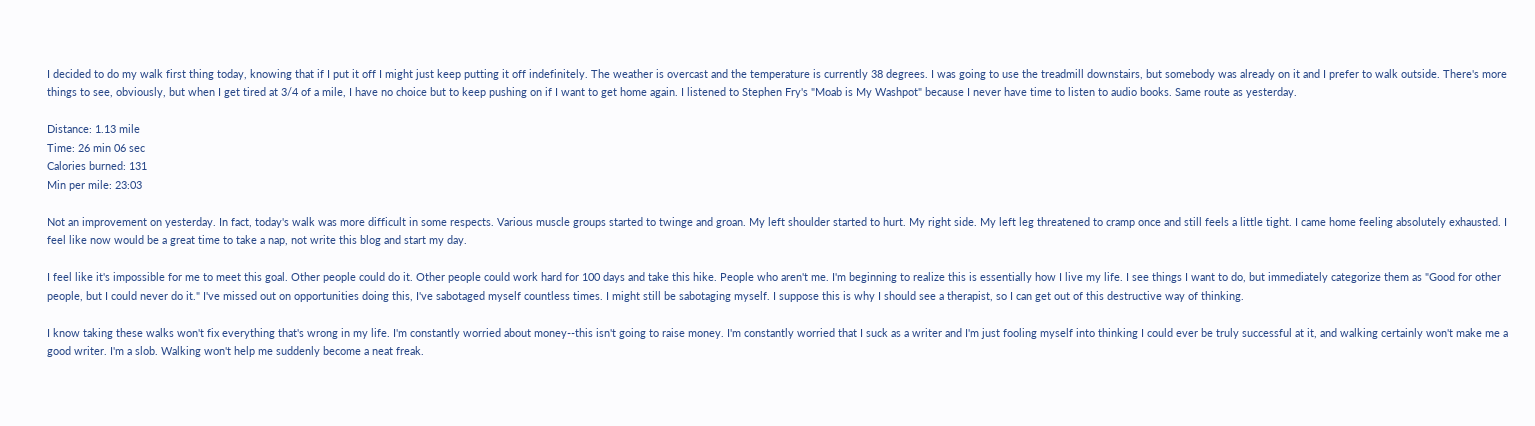I decided to do my walk first thing today, knowing that if I put it off I might just keep putting it off indefinitely. The weather is overcast and the temperature is currently 38 degrees. I was going to use the treadmill downstairs, but somebody was already on it and I prefer to walk outside. There's more things to see, obviously, but when I get tired at 3/4 of a mile, I have no choice but to keep pushing on if I want to get home again. I listened to Stephen Fry's "Moab is My Washpot" because I never have time to listen to audio books. Same route as yesterday.

Distance: 1.13 mile
Time: 26 min 06 sec
Calories burned: 131
Min per mile: 23:03

Not an improvement on yesterday. In fact, today's walk was more difficult in some respects. Various muscle groups started to twinge and groan. My left shoulder started to hurt. My right side. My left leg threatened to cramp once and still feels a little tight. I came home feeling absolutely exhausted. I feel like now would be a great time to take a nap, not write this blog and start my day.

I feel like it's impossible for me to meet this goal. Other people could do it. Other people could work hard for 100 days and take this hike. People who aren't me. I'm beginning to realize this is essentially how I live my life. I see things I want to do, but immediately categorize them as "Good for other people, but I could never do it." I've missed out on opportunities doing this, I've sabotaged myself countless times. I might still be sabotaging myself. I suppose this is why I should see a therapist, so I can get out of this destructive way of thinking.

I know taking these walks won't fix everything that's wrong in my life. I'm constantly worried about money--this isn't going to raise money. I'm constantly worried that I suck as a writer and I'm just fooling myself into thinking I could ever be truly successful at it, and walking certainly won't make me a good writer. I'm a slob. Walking won't help me suddenly become a neat freak.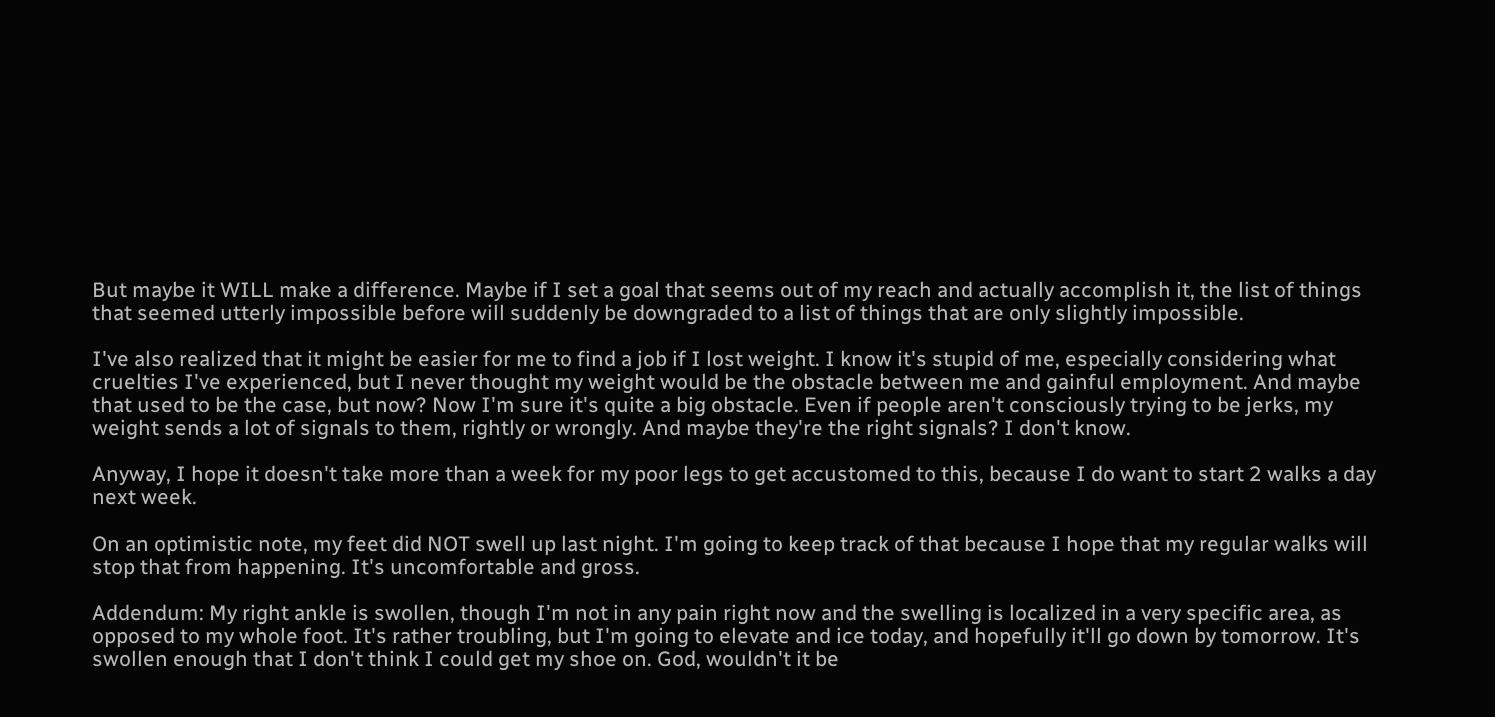But maybe it WILL make a difference. Maybe if I set a goal that seems out of my reach and actually accomplish it, the list of things that seemed utterly impossible before will suddenly be downgraded to a list of things that are only slightly impossible.

I've also realized that it might be easier for me to find a job if I lost weight. I know it's stupid of me, especially considering what cruelties I've experienced, but I never thought my weight would be the obstacle between me and gainful employment. And maybe that used to be the case, but now? Now I'm sure it's quite a big obstacle. Even if people aren't consciously trying to be jerks, my weight sends a lot of signals to them, rightly or wrongly. And maybe they're the right signals? I don't know.

Anyway, I hope it doesn't take more than a week for my poor legs to get accustomed to this, because I do want to start 2 walks a day next week.

On an optimistic note, my feet did NOT swell up last night. I'm going to keep track of that because I hope that my regular walks will stop that from happening. It's uncomfortable and gross.

Addendum: My right ankle is swollen, though I'm not in any pain right now and the swelling is localized in a very specific area, as opposed to my whole foot. It's rather troubling, but I'm going to elevate and ice today, and hopefully it'll go down by tomorrow. It's swollen enough that I don't think I could get my shoe on. God, wouldn't it be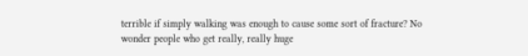terrible if simply walking was enough to cause some sort of fracture? No wonder people who get really, really huge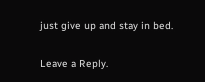just give up and stay in bed.

Leave a Reply.